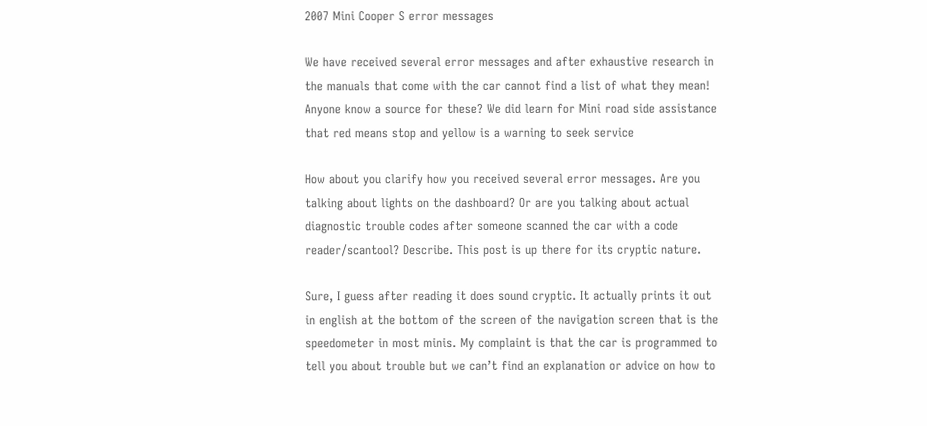2007 Mini Cooper S error messages

We have received several error messages and after exhaustive research in the manuals that come with the car cannot find a list of what they mean! Anyone know a source for these? We did learn for Mini road side assistance that red means stop and yellow is a warning to seek service

How about you clarify how you received several error messages. Are you talking about lights on the dashboard? Or are you talking about actual diagnostic trouble codes after someone scanned the car with a code reader/scantool? Describe. This post is up there for its cryptic nature.

Sure, I guess after reading it does sound cryptic. It actually prints it out in english at the bottom of the screen of the navigation screen that is the speedometer in most minis. My complaint is that the car is programmed to tell you about trouble but we can’t find an explanation or advice on how to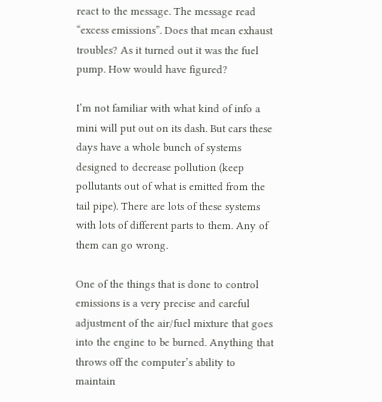react to the message. The message read “excess emissions”. Does that mean exhaust troubles? As it turned out it was the fuel pump. How would have figured?

I’m not familiar with what kind of info a mini will put out on its dash. But cars these days have a whole bunch of systems designed to decrease pollution (keep pollutants out of what is emitted from the tail pipe). There are lots of these systems with lots of different parts to them. Any of them can go wrong.

One of the things that is done to control emissions is a very precise and careful adjustment of the air/fuel mixture that goes into the engine to be burned. Anything that throws off the computer’s ability to maintain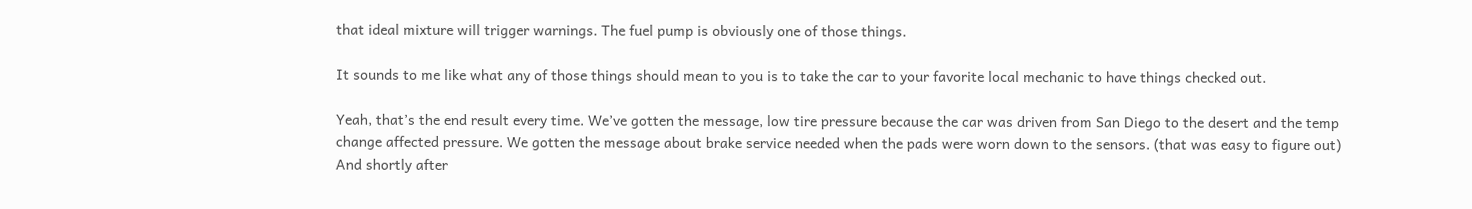that ideal mixture will trigger warnings. The fuel pump is obviously one of those things.

It sounds to me like what any of those things should mean to you is to take the car to your favorite local mechanic to have things checked out.

Yeah, that’s the end result every time. We’ve gotten the message, low tire pressure because the car was driven from San Diego to the desert and the temp change affected pressure. We gotten the message about brake service needed when the pads were worn down to the sensors. (that was easy to figure out) And shortly after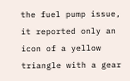the fuel pump issue, it reported only an icon of a yellow triangle with a gear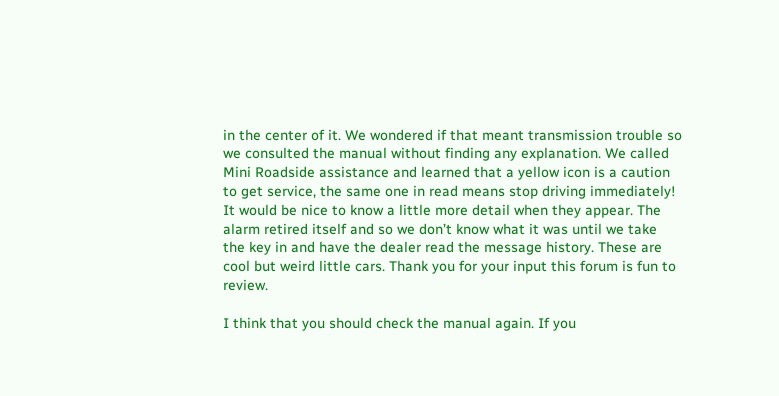in the center of it. We wondered if that meant transmission trouble so we consulted the manual without finding any explanation. We called Mini Roadside assistance and learned that a yellow icon is a caution to get service, the same one in read means stop driving immediately! It would be nice to know a little more detail when they appear. The alarm retired itself and so we don’t know what it was until we take the key in and have the dealer read the message history. These are cool but weird little cars. Thank you for your input this forum is fun to review.

I think that you should check the manual again. If you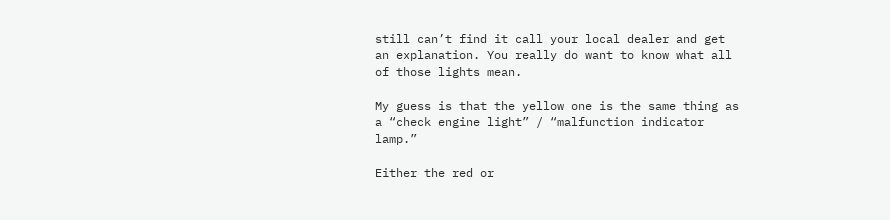still can’t find it call your local dealer and get an explanation. You really do want to know what all of those lights mean.

My guess is that the yellow one is the same thing as a “check engine light” / “malfunction indicator lamp.”

Either the red or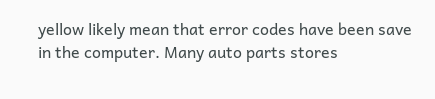yellow likely mean that error codes have been save in the computer. Many auto parts stores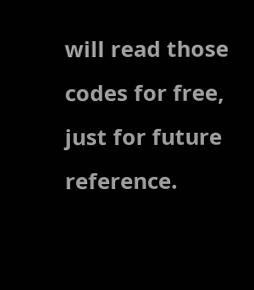will read those codes for free, just for future reference.